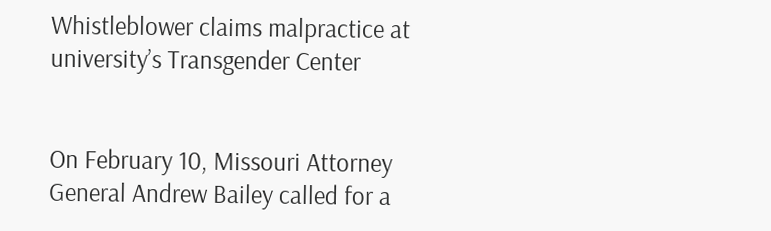Whistleblower claims malpractice at university’s Transgender Center


On February 10, Missouri Attorney General Andrew Bailey called for a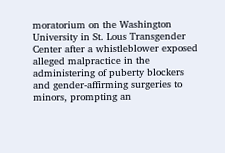moratorium on the Washington University in St. Lous Transgender Center after a whistleblower exposed alleged malpractice in the administering of puberty blockers and gender-affirming surgeries to minors, prompting an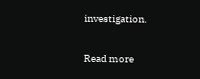investigation.

Read more